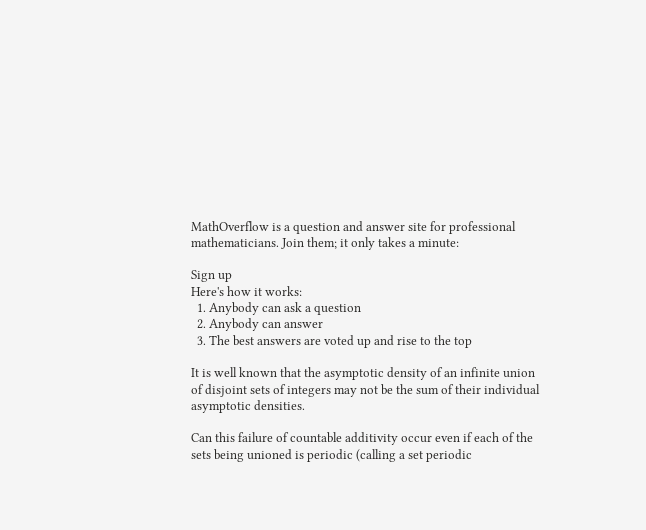MathOverflow is a question and answer site for professional mathematicians. Join them; it only takes a minute:

Sign up
Here's how it works:
  1. Anybody can ask a question
  2. Anybody can answer
  3. The best answers are voted up and rise to the top

It is well known that the asymptotic density of an infinite union of disjoint sets of integers may not be the sum of their individual asymptotic densities.

Can this failure of countable additivity occur even if each of the sets being unioned is periodic (calling a set periodic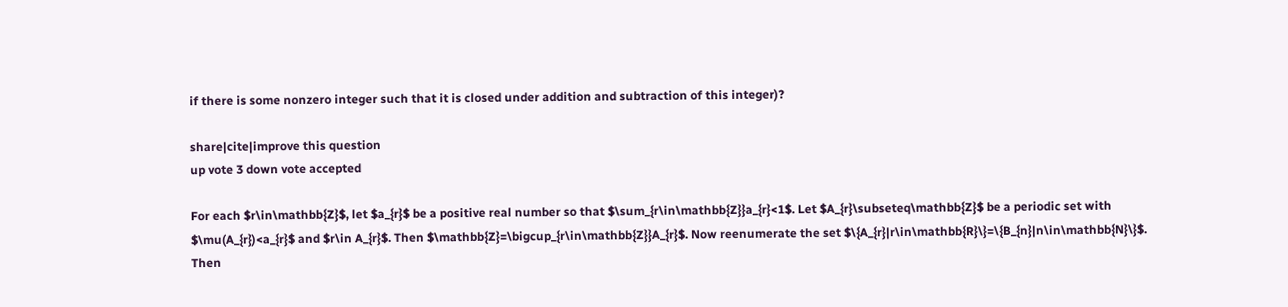if there is some nonzero integer such that it is closed under addition and subtraction of this integer)?

share|cite|improve this question
up vote 3 down vote accepted

For each $r\in\mathbb{Z}$, let $a_{r}$ be a positive real number so that $\sum_{r\in\mathbb{Z}}a_{r}<1$. Let $A_{r}\subseteq\mathbb{Z}$ be a periodic set with $\mu(A_{r})<a_{r}$ and $r\in A_{r}$. Then $\mathbb{Z}=\bigcup_{r\in\mathbb{Z}}A_{r}$. Now reenumerate the set $\{A_{r}|r\in\mathbb{R}\}=\{B_{n}|n\in\mathbb{N}\}$. Then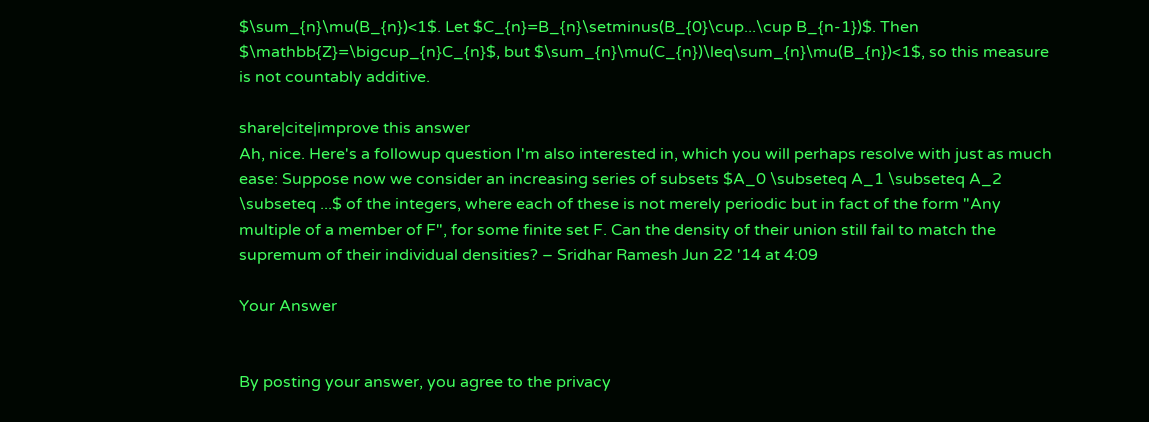$\sum_{n}\mu(B_{n})<1$. Let $C_{n}=B_{n}\setminus(B_{0}\cup...\cup B_{n-1})$. Then $\mathbb{Z}=\bigcup_{n}C_{n}$, but $\sum_{n}\mu(C_{n})\leq\sum_{n}\mu(B_{n})<1$, so this measure is not countably additive.

share|cite|improve this answer
Ah, nice. Here's a followup question I'm also interested in, which you will perhaps resolve with just as much ease: Suppose now we consider an increasing series of subsets $A_0 \subseteq A_1 \subseteq A_2 \subseteq ...$ of the integers, where each of these is not merely periodic but in fact of the form "Any multiple of a member of F", for some finite set F. Can the density of their union still fail to match the supremum of their individual densities? – Sridhar Ramesh Jun 22 '14 at 4:09

Your Answer


By posting your answer, you agree to the privacy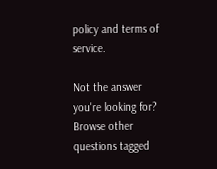policy and terms of service.

Not the answer you're looking for? Browse other questions tagged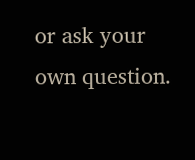or ask your own question.